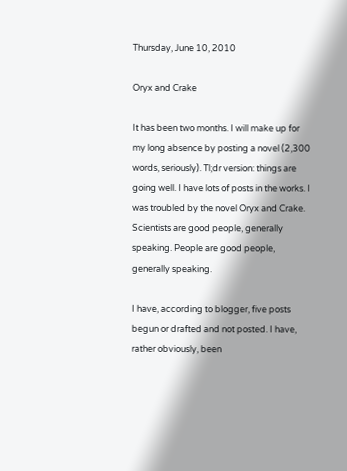Thursday, June 10, 2010

Oryx and Crake

It has been two months. I will make up for my long absence by posting a novel (2,300 words, seriously). Tl;dr version: things are going well. I have lots of posts in the works. I was troubled by the novel Oryx and Crake. Scientists are good people, generally speaking. People are good people, generally speaking.

I have, according to blogger, five posts begun or drafted and not posted. I have, rather obviously, been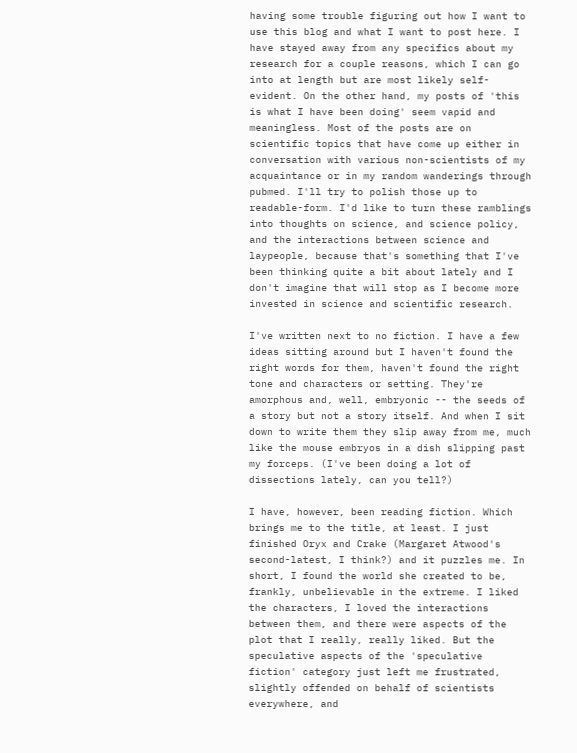having some trouble figuring out how I want to use this blog and what I want to post here. I have stayed away from any specifics about my research for a couple reasons, which I can go into at length but are most likely self-evident. On the other hand, my posts of 'this is what I have been doing' seem vapid and meaningless. Most of the posts are on scientific topics that have come up either in conversation with various non-scientists of my acquaintance or in my random wanderings through pubmed. I'll try to polish those up to readable-form. I'd like to turn these ramblings into thoughts on science, and science policy, and the interactions between science and laypeople, because that's something that I've been thinking quite a bit about lately and I don't imagine that will stop as I become more invested in science and scientific research.

I've written next to no fiction. I have a few ideas sitting around but I haven't found the right words for them, haven't found the right tone and characters or setting. They're amorphous and, well, embryonic -- the seeds of a story but not a story itself. And when I sit down to write them they slip away from me, much like the mouse embryos in a dish slipping past my forceps. (I've been doing a lot of dissections lately, can you tell?)

I have, however, been reading fiction. Which brings me to the title, at least. I just finished Oryx and Crake (Margaret Atwood's second-latest, I think?) and it puzzles me. In short, I found the world she created to be, frankly, unbelievable in the extreme. I liked the characters, I loved the interactions between them, and there were aspects of the plot that I really, really liked. But the speculative aspects of the 'speculative fiction' category just left me frustrated, slightly offended on behalf of scientists everywhere, and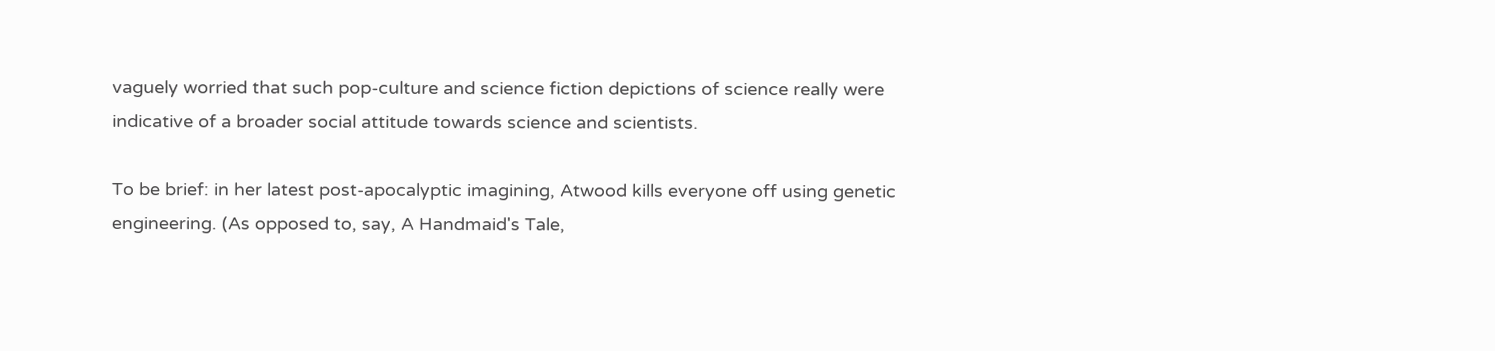vaguely worried that such pop-culture and science fiction depictions of science really were indicative of a broader social attitude towards science and scientists.

To be brief: in her latest post-apocalyptic imagining, Atwood kills everyone off using genetic engineering. (As opposed to, say, A Handmaid's Tale,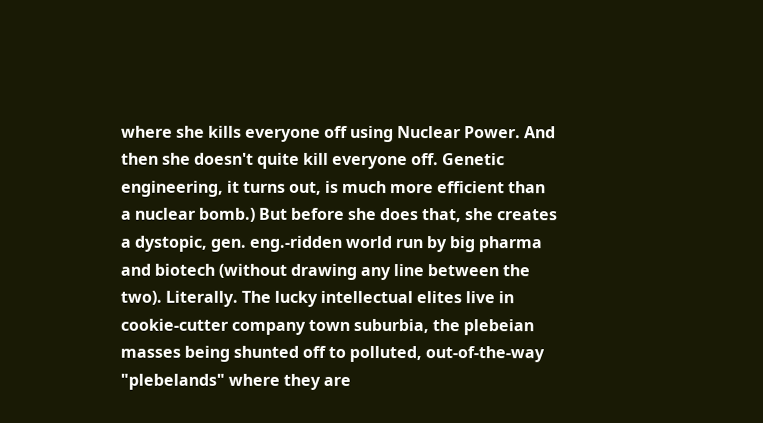where she kills everyone off using Nuclear Power. And then she doesn't quite kill everyone off. Genetic engineering, it turns out, is much more efficient than a nuclear bomb.) But before she does that, she creates a dystopic, gen. eng.-ridden world run by big pharma and biotech (without drawing any line between the two). Literally. The lucky intellectual elites live in cookie-cutter company town suburbia, the plebeian masses being shunted off to polluted, out-of-the-way "plebelands" where they are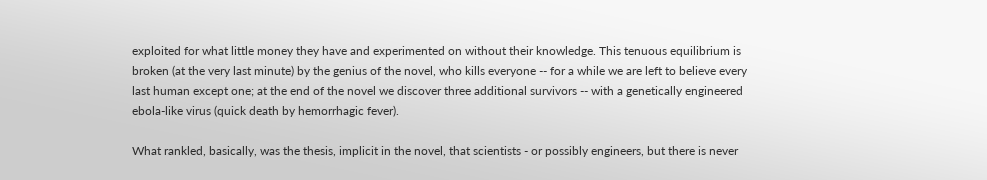exploited for what little money they have and experimented on without their knowledge. This tenuous equilibrium is broken (at the very last minute) by the genius of the novel, who kills everyone -- for a while we are left to believe every last human except one; at the end of the novel we discover three additional survivors -- with a genetically engineered ebola-like virus (quick death by hemorrhagic fever).

What rankled, basically, was the thesis, implicit in the novel, that scientists - or possibly engineers, but there is never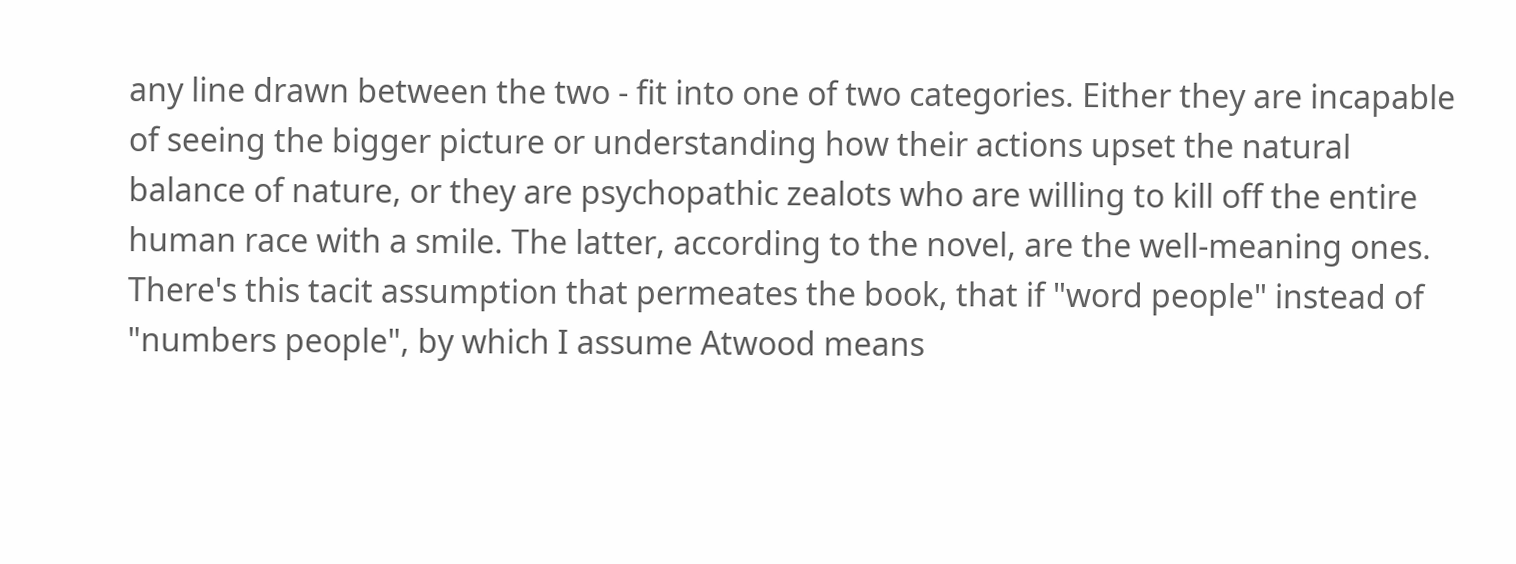any line drawn between the two - fit into one of two categories. Either they are incapable of seeing the bigger picture or understanding how their actions upset the natural balance of nature, or they are psychopathic zealots who are willing to kill off the entire human race with a smile. The latter, according to the novel, are the well-meaning ones. There's this tacit assumption that permeates the book, that if "word people" instead of "numbers people", by which I assume Atwood means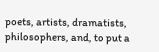poets, artists, dramatists, philosophers, and, to put a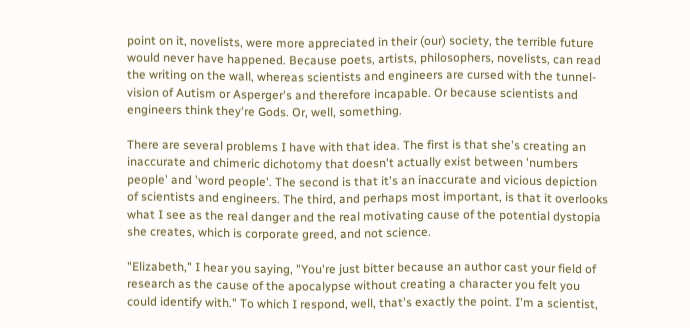point on it, novelists, were more appreciated in their (our) society, the terrible future would never have happened. Because poets, artists, philosophers, novelists, can read the writing on the wall, whereas scientists and engineers are cursed with the tunnel-vision of Autism or Asperger's and therefore incapable. Or because scientists and engineers think they're Gods. Or, well, something.

There are several problems I have with that idea. The first is that she's creating an inaccurate and chimeric dichotomy that doesn't actually exist between 'numbers people' and 'word people'. The second is that it's an inaccurate and vicious depiction of scientists and engineers. The third, and perhaps most important, is that it overlooks what I see as the real danger and the real motivating cause of the potential dystopia she creates, which is corporate greed, and not science.

"Elizabeth," I hear you saying, "You're just bitter because an author cast your field of research as the cause of the apocalypse without creating a character you felt you could identify with." To which I respond, well, that's exactly the point. I'm a scientist,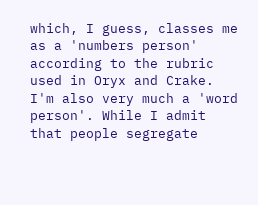which, I guess, classes me as a 'numbers person' according to the rubric used in Oryx and Crake. I'm also very much a 'word person'. While I admit that people segregate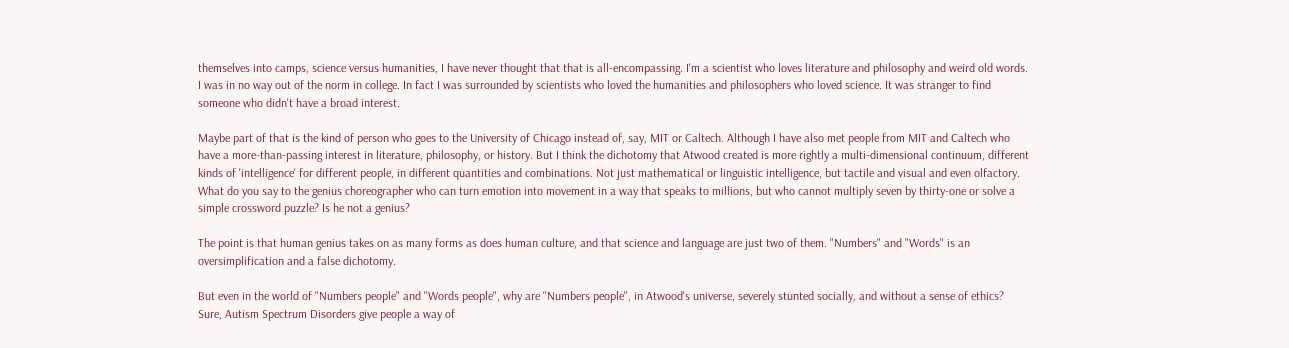themselves into camps, science versus humanities, I have never thought that that is all-encompassing. I'm a scientist who loves literature and philosophy and weird old words. I was in no way out of the norm in college. In fact I was surrounded by scientists who loved the humanities and philosophers who loved science. It was stranger to find someone who didn't have a broad interest.

Maybe part of that is the kind of person who goes to the University of Chicago instead of, say, MIT or Caltech. Although I have also met people from MIT and Caltech who have a more-than-passing interest in literature, philosophy, or history. But I think the dichotomy that Atwood created is more rightly a multi-dimensional continuum, different kinds of 'intelligence' for different people, in different quantities and combinations. Not just mathematical or linguistic intelligence, but tactile and visual and even olfactory. What do you say to the genius choreographer who can turn emotion into movement in a way that speaks to millions, but who cannot multiply seven by thirty-one or solve a simple crossword puzzle? Is he not a genius?

The point is that human genius takes on as many forms as does human culture, and that science and language are just two of them. "Numbers" and "Words" is an oversimplification and a false dichotomy.

But even in the world of "Numbers people" and "Words people", why are "Numbers people", in Atwood's universe, severely stunted socially, and without a sense of ethics? Sure, Autism Spectrum Disorders give people a way of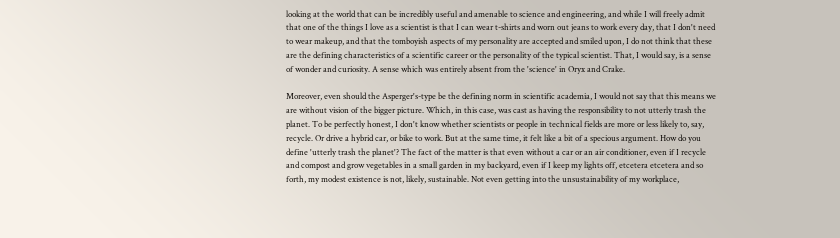looking at the world that can be incredibly useful and amenable to science and engineering, and while I will freely admit that one of the things I love as a scientist is that I can wear t-shirts and worn out jeans to work every day, that I don't need to wear makeup, and that the tomboyish aspects of my personality are accepted and smiled upon, I do not think that these are the defining characteristics of a scientific career or the personality of the typical scientist. That, I would say, is a sense of wonder and curiosity. A sense which was entirely absent from the 'science' in Oryx and Crake.

Moreover, even should the Asperger's-type be the defining norm in scientific academia, I would not say that this means we are without vision of the bigger picture. Which, in this case, was cast as having the responsibility to not utterly trash the planet. To be perfectly honest, I don't know whether scientists or people in technical fields are more or less likely to, say, recycle. Or drive a hybrid car, or bike to work. But at the same time, it felt like a bit of a specious argument. How do you define 'utterly trash the planet'? The fact of the matter is that even without a car or an air conditioner, even if I recycle and compost and grow vegetables in a small garden in my backyard, even if I keep my lights off, etcetera etcetera and so forth, my modest existence is not, likely, sustainable. Not even getting into the unsustainability of my workplace,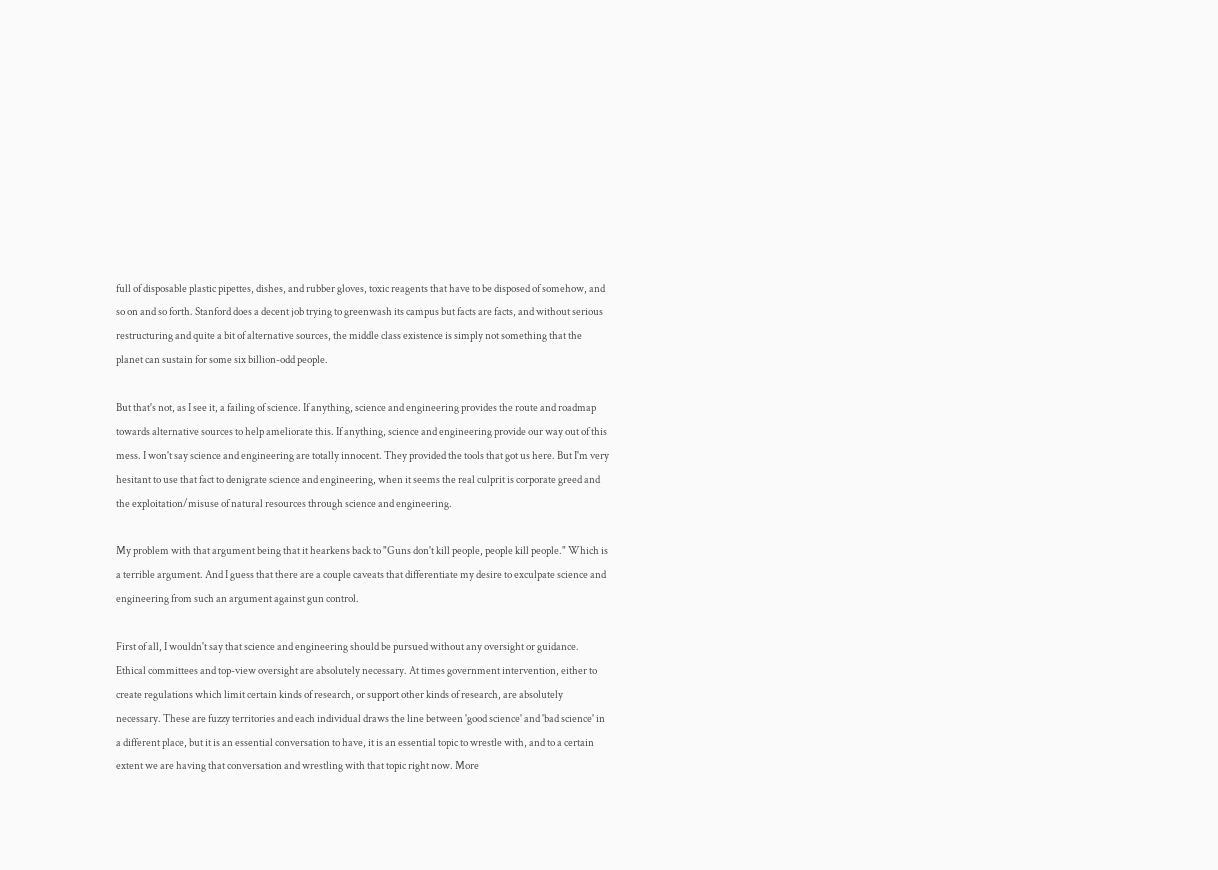full of disposable plastic pipettes, dishes, and rubber gloves, toxic reagents that have to be disposed of somehow, and so on and so forth. Stanford does a decent job trying to greenwash its campus but facts are facts, and without serious restructuring and quite a bit of alternative sources, the middle class existence is simply not something that the planet can sustain for some six billion-odd people.

But that's not, as I see it, a failing of science. If anything, science and engineering provides the route and roadmap towards alternative sources to help ameliorate this. If anything, science and engineering provide our way out of this mess. I won't say science and engineering are totally innocent. They provided the tools that got us here. But I'm very hesitant to use that fact to denigrate science and engineering, when it seems the real culprit is corporate greed and the exploitation/misuse of natural resources through science and engineering.

My problem with that argument being that it hearkens back to "Guns don't kill people, people kill people." Which is a terrible argument. And I guess that there are a couple caveats that differentiate my desire to exculpate science and engineering from such an argument against gun control.

First of all, I wouldn't say that science and engineering should be pursued without any oversight or guidance. Ethical committees and top-view oversight are absolutely necessary. At times government intervention, either to create regulations which limit certain kinds of research, or support other kinds of research, are absolutely necessary. These are fuzzy territories and each individual draws the line between 'good science' and 'bad science' in a different place, but it is an essential conversation to have, it is an essential topic to wrestle with, and to a certain extent we are having that conversation and wrestling with that topic right now. More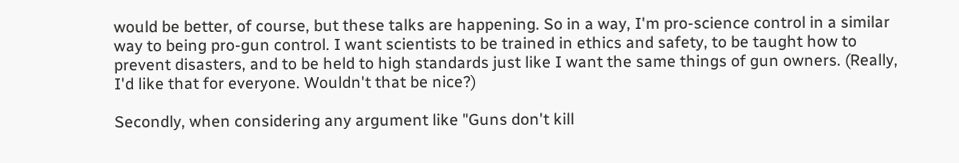would be better, of course, but these talks are happening. So in a way, I'm pro-science control in a similar way to being pro-gun control. I want scientists to be trained in ethics and safety, to be taught how to prevent disasters, and to be held to high standards just like I want the same things of gun owners. (Really, I'd like that for everyone. Wouldn't that be nice?)

Secondly, when considering any argument like "Guns don't kill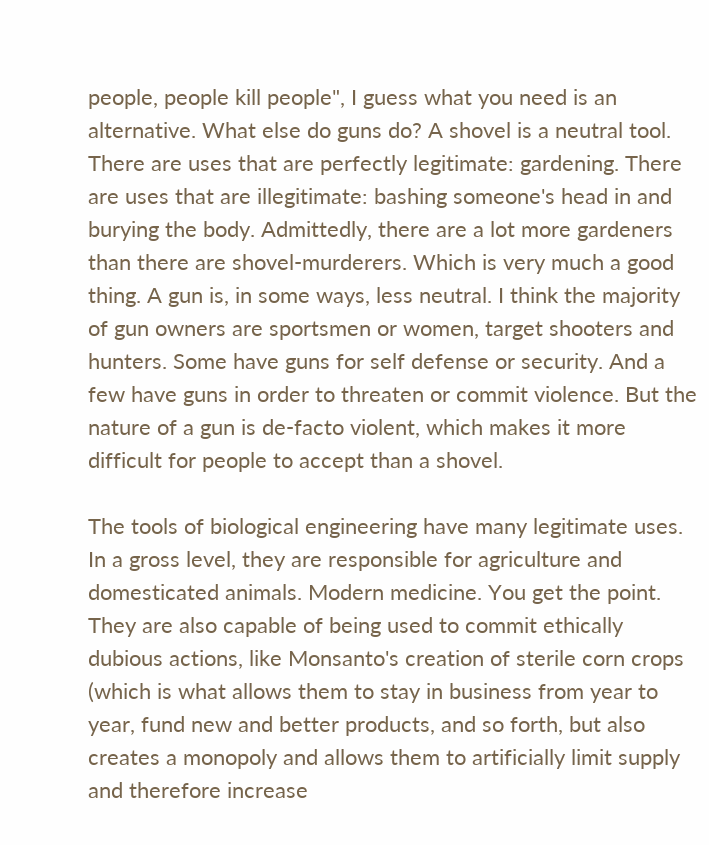people, people kill people", I guess what you need is an alternative. What else do guns do? A shovel is a neutral tool. There are uses that are perfectly legitimate: gardening. There are uses that are illegitimate: bashing someone's head in and burying the body. Admittedly, there are a lot more gardeners than there are shovel-murderers. Which is very much a good thing. A gun is, in some ways, less neutral. I think the majority of gun owners are sportsmen or women, target shooters and hunters. Some have guns for self defense or security. And a few have guns in order to threaten or commit violence. But the nature of a gun is de-facto violent, which makes it more difficult for people to accept than a shovel.

The tools of biological engineering have many legitimate uses. In a gross level, they are responsible for agriculture and domesticated animals. Modern medicine. You get the point. They are also capable of being used to commit ethically dubious actions, like Monsanto's creation of sterile corn crops (which is what allows them to stay in business from year to year, fund new and better products, and so forth, but also creates a monopoly and allows them to artificially limit supply and therefore increase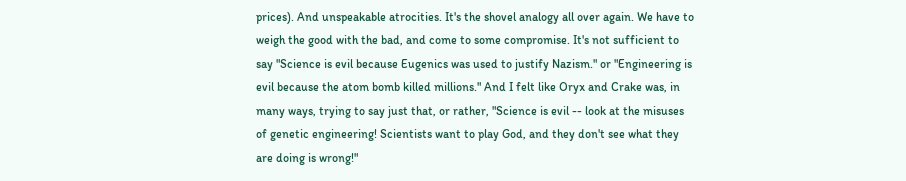prices). And unspeakable atrocities. It's the shovel analogy all over again. We have to weigh the good with the bad, and come to some compromise. It's not sufficient to say "Science is evil because Eugenics was used to justify Nazism." or "Engineering is evil because the atom bomb killed millions." And I felt like Oryx and Crake was, in many ways, trying to say just that, or rather, "Science is evil -- look at the misuses of genetic engineering! Scientists want to play God, and they don't see what they are doing is wrong!"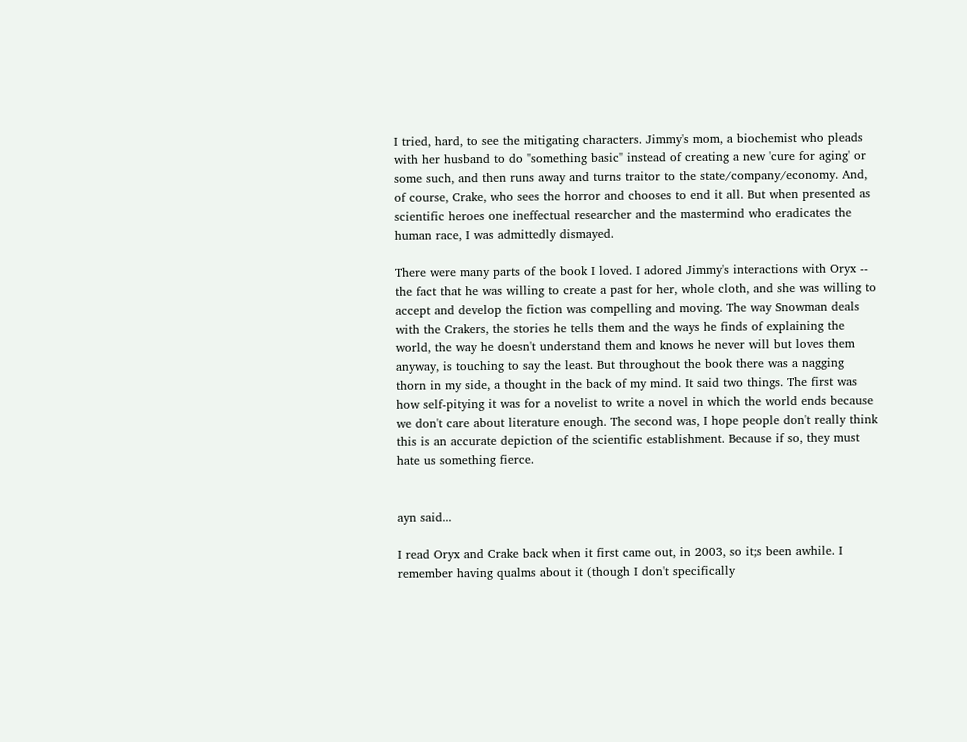I tried, hard, to see the mitigating characters. Jimmy's mom, a biochemist who pleads with her husband to do "something basic" instead of creating a new 'cure for aging' or some such, and then runs away and turns traitor to the state/company/economy. And, of course, Crake, who sees the horror and chooses to end it all. But when presented as scientific heroes one ineffectual researcher and the mastermind who eradicates the human race, I was admittedly dismayed.

There were many parts of the book I loved. I adored Jimmy's interactions with Oryx -- the fact that he was willing to create a past for her, whole cloth, and she was willing to accept and develop the fiction was compelling and moving. The way Snowman deals with the Crakers, the stories he tells them and the ways he finds of explaining the world, the way he doesn't understand them and knows he never will but loves them anyway, is touching to say the least. But throughout the book there was a nagging thorn in my side, a thought in the back of my mind. It said two things. The first was how self-pitying it was for a novelist to write a novel in which the world ends because we don't care about literature enough. The second was, I hope people don't really think this is an accurate depiction of the scientific establishment. Because if so, they must hate us something fierce.


ayn said...

I read Oryx and Crake back when it first came out, in 2003, so it;s been awhile. I remember having qualms about it (though I don't specifically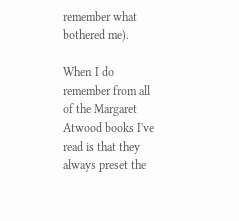remember what bothered me).

When I do remember from all of the Margaret Atwood books I've read is that they always preset the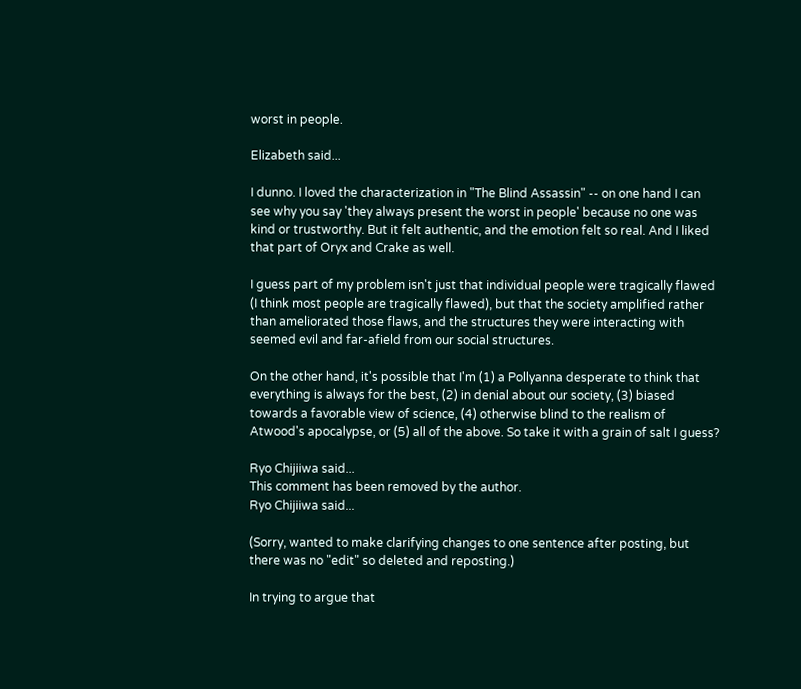worst in people.

Elizabeth said...

I dunno. I loved the characterization in "The Blind Assassin" -- on one hand I can see why you say 'they always present the worst in people' because no one was kind or trustworthy. But it felt authentic, and the emotion felt so real. And I liked that part of Oryx and Crake as well.

I guess part of my problem isn't just that individual people were tragically flawed (I think most people are tragically flawed), but that the society amplified rather than ameliorated those flaws, and the structures they were interacting with seemed evil and far-afield from our social structures.

On the other hand, it's possible that I'm (1) a Pollyanna desperate to think that everything is always for the best, (2) in denial about our society, (3) biased towards a favorable view of science, (4) otherwise blind to the realism of Atwood's apocalypse, or (5) all of the above. So take it with a grain of salt I guess?

Ryo Chijiiwa said...
This comment has been removed by the author.
Ryo Chijiiwa said...

(Sorry, wanted to make clarifying changes to one sentence after posting, but there was no "edit" so deleted and reposting.)

In trying to argue that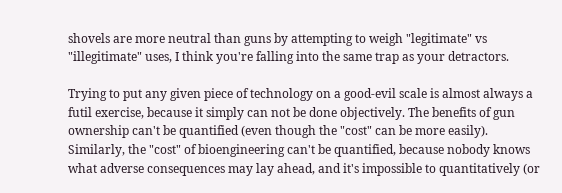shovels are more neutral than guns by attempting to weigh "legitimate" vs "illegitimate" uses, I think you're falling into the same trap as your detractors.

Trying to put any given piece of technology on a good-evil scale is almost always a futil exercise, because it simply can not be done objectively. The benefits of gun ownership can't be quantified (even though the "cost" can be more easily). Similarly, the "cost" of bioengineering can't be quantified, because nobody knows what adverse consequences may lay ahead, and it's impossible to quantitatively (or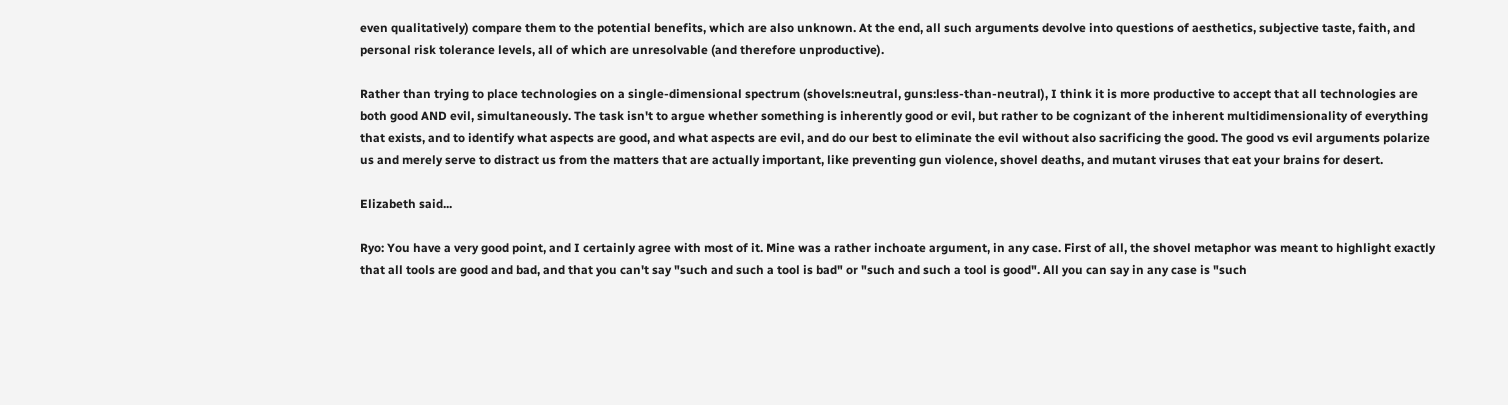even qualitatively) compare them to the potential benefits, which are also unknown. At the end, all such arguments devolve into questions of aesthetics, subjective taste, faith, and personal risk tolerance levels, all of which are unresolvable (and therefore unproductive).

Rather than trying to place technologies on a single-dimensional spectrum (shovels:neutral, guns:less-than-neutral), I think it is more productive to accept that all technologies are both good AND evil, simultaneously. The task isn't to argue whether something is inherently good or evil, but rather to be cognizant of the inherent multidimensionality of everything that exists, and to identify what aspects are good, and what aspects are evil, and do our best to eliminate the evil without also sacrificing the good. The good vs evil arguments polarize us and merely serve to distract us from the matters that are actually important, like preventing gun violence, shovel deaths, and mutant viruses that eat your brains for desert.

Elizabeth said...

Ryo: You have a very good point, and I certainly agree with most of it. Mine was a rather inchoate argument, in any case. First of all, the shovel metaphor was meant to highlight exactly that all tools are good and bad, and that you can't say "such and such a tool is bad" or "such and such a tool is good". All you can say in any case is "such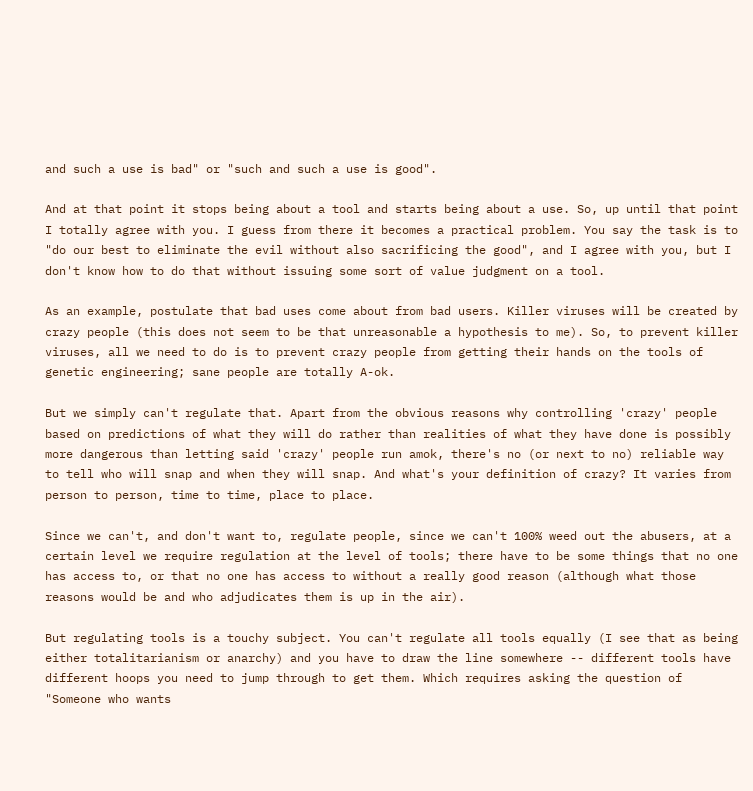and such a use is bad" or "such and such a use is good".

And at that point it stops being about a tool and starts being about a use. So, up until that point I totally agree with you. I guess from there it becomes a practical problem. You say the task is to "do our best to eliminate the evil without also sacrificing the good", and I agree with you, but I don't know how to do that without issuing some sort of value judgment on a tool.

As an example, postulate that bad uses come about from bad users. Killer viruses will be created by crazy people (this does not seem to be that unreasonable a hypothesis to me). So, to prevent killer viruses, all we need to do is to prevent crazy people from getting their hands on the tools of genetic engineering; sane people are totally A-ok.

But we simply can't regulate that. Apart from the obvious reasons why controlling 'crazy' people based on predictions of what they will do rather than realities of what they have done is possibly more dangerous than letting said 'crazy' people run amok, there's no (or next to no) reliable way to tell who will snap and when they will snap. And what's your definition of crazy? It varies from person to person, time to time, place to place.

Since we can't, and don't want to, regulate people, since we can't 100% weed out the abusers, at a certain level we require regulation at the level of tools; there have to be some things that no one has access to, or that no one has access to without a really good reason (although what those reasons would be and who adjudicates them is up in the air).

But regulating tools is a touchy subject. You can't regulate all tools equally (I see that as being either totalitarianism or anarchy) and you have to draw the line somewhere -- different tools have different hoops you need to jump through to get them. Which requires asking the question of "Someone who wants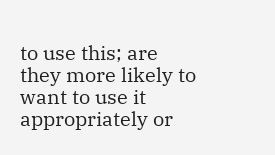to use this; are they more likely to want to use it appropriately or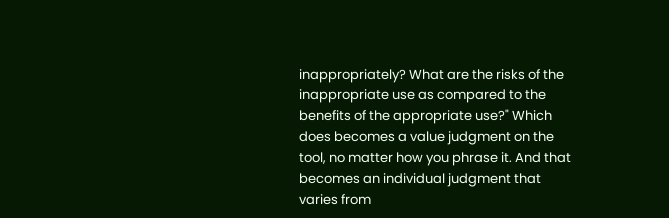inappropriately? What are the risks of the inappropriate use as compared to the benefits of the appropriate use?" Which does becomes a value judgment on the tool, no matter how you phrase it. And that becomes an individual judgment that varies from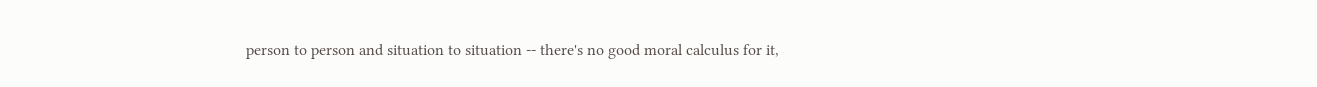person to person and situation to situation -- there's no good moral calculus for it,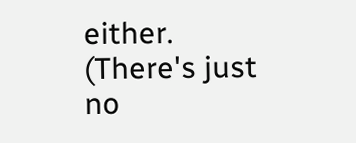either. (There's just no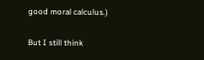good moral calculus.)

But I still think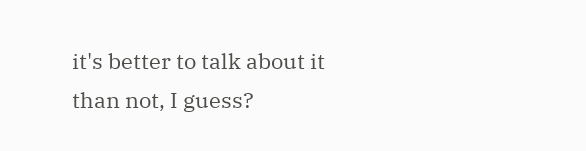it's better to talk about it than not, I guess?